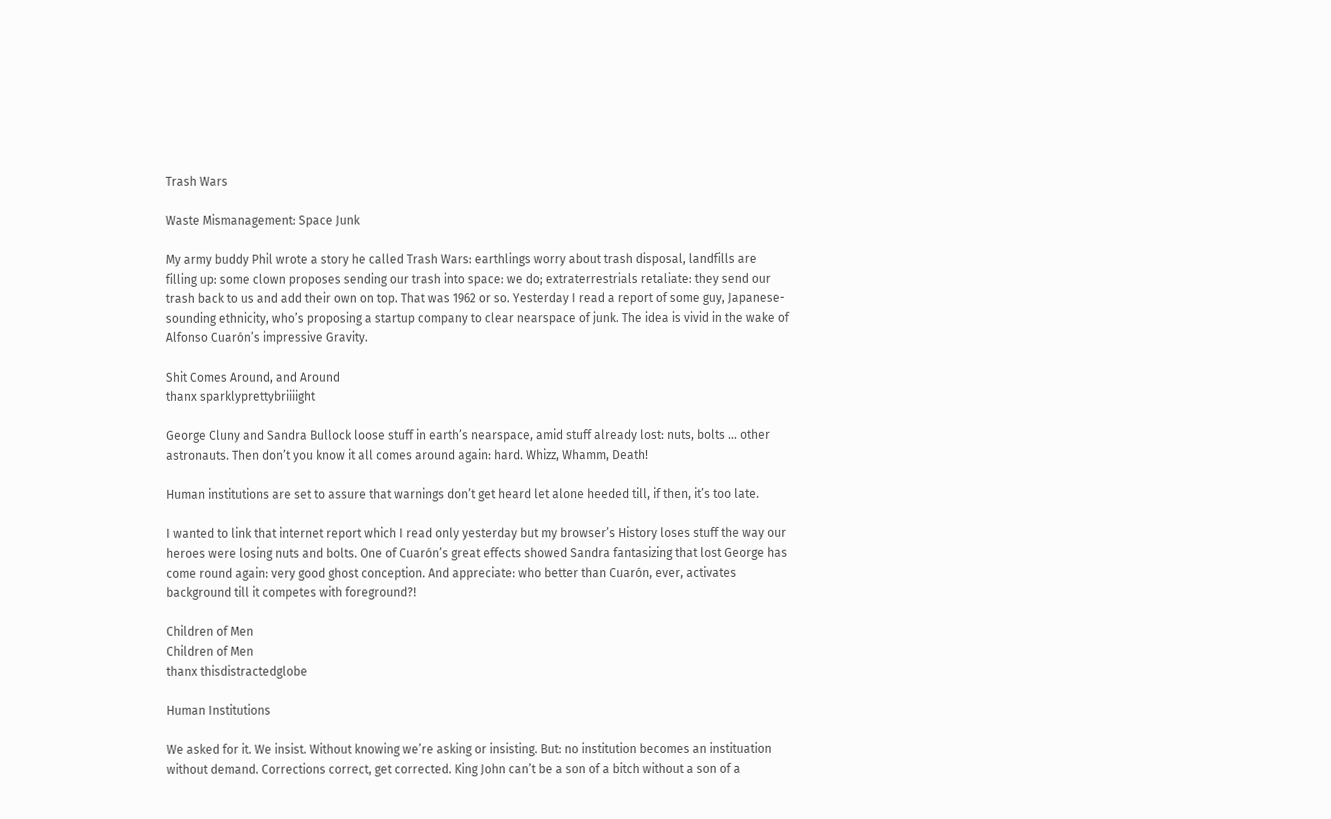Trash Wars

Waste Mismanagement: Space Junk

My army buddy Phil wrote a story he called Trash Wars: earthlings worry about trash disposal, landfills are filling up: some clown proposes sending our trash into space: we do; extraterrestrials retaliate: they send our trash back to us and add their own on top. That was 1962 or so. Yesterday I read a report of some guy, Japanese-sounding ethnicity, who’s proposing a startup company to clear nearspace of junk. The idea is vivid in the wake of Alfonso Cuarón’s impressive Gravity.

Shit Comes Around, and Around
thanx sparklyprettybriiiight

George Cluny and Sandra Bullock loose stuff in earth’s nearspace, amid stuff already lost: nuts, bolts … other astronauts. Then don’t you know it all comes around again: hard. Whizz, Whamm, Death!

Human institutions are set to assure that warnings don’t get heard let alone heeded till, if then, it’s too late.

I wanted to link that internet report which I read only yesterday but my browser’s History loses stuff the way our heroes were losing nuts and bolts. One of Cuarón’s great effects showed Sandra fantasizing that lost George has come round again: very good ghost conception. And appreciate: who better than Cuarón, ever, activates background till it competes with foreground?!

Children of Men
Children of Men
thanx thisdistractedglobe

Human Institutions

We asked for it. We insist. Without knowing we’re asking or insisting. But: no institution becomes an instituation without demand. Corrections correct, get corrected. King John can’t be a son of a bitch without a son of a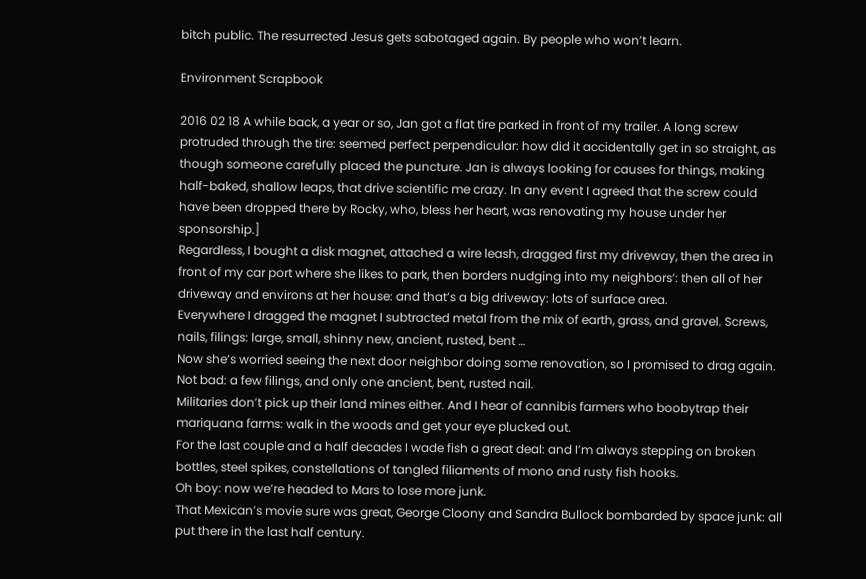bitch public. The resurrected Jesus gets sabotaged again. By people who won’t learn.

Environment Scrapbook

2016 02 18 A while back, a year or so, Jan got a flat tire parked in front of my trailer. A long screw protruded through the tire: seemed perfect perpendicular: how did it accidentally get in so straight, as though someone carefully placed the puncture. Jan is always looking for causes for things, making half-baked, shallow leaps, that drive scientific me crazy. In any event I agreed that the screw could have been dropped there by Rocky, who, bless her heart, was renovating my house under her sponsorship.]
Regardless, I bought a disk magnet, attached a wire leash, dragged first my driveway, then the area in front of my car port where she likes to park, then borders nudging into my neighbors’: then all of her driveway and environs at her house: and that’s a big driveway: lots of surface area.
Everywhere I dragged the magnet I subtracted metal from the mix of earth, grass, and gravel. Screws, nails, filings: large, small, shinny new, ancient, rusted, bent …
Now she’s worried seeing the next door neighbor doing some renovation, so I promised to drag again. Not bad: a few filings, and only one ancient, bent, rusted nail.
Militaries don’t pick up their land mines either. And I hear of cannibis farmers who boobytrap their mariquana farms: walk in the woods and get your eye plucked out.
For the last couple and a half decades I wade fish a great deal: and I’m always stepping on broken bottles, steel spikes, constellations of tangled filiaments of mono and rusty fish hooks.
Oh boy: now we’re headed to Mars to lose more junk.
That Mexican’s movie sure was great, George Cloony and Sandra Bullock bombarded by space junk: all put there in the last half century.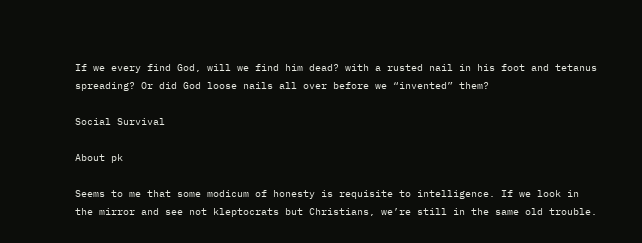If we every find God, will we find him dead? with a rusted nail in his foot and tetanus spreading? Or did God loose nails all over before we “invented” them?

Social Survival

About pk

Seems to me that some modicum of honesty is requisite to intelligence. If we look in the mirror and see not kleptocrats but Christians, we’re still in the same old trouble.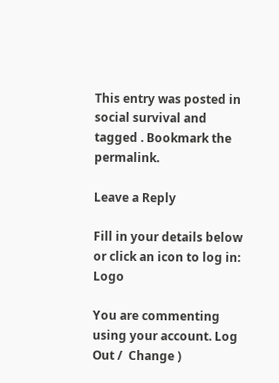This entry was posted in social survival and tagged . Bookmark the permalink.

Leave a Reply

Fill in your details below or click an icon to log in: Logo

You are commenting using your account. Log Out /  Change )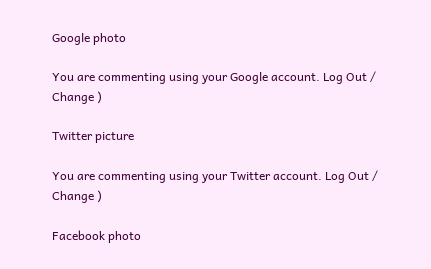Google photo

You are commenting using your Google account. Log Out /  Change )

Twitter picture

You are commenting using your Twitter account. Log Out /  Change )

Facebook photo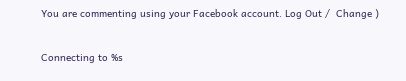You are commenting using your Facebook account. Log Out /  Change )

Connecting to %s